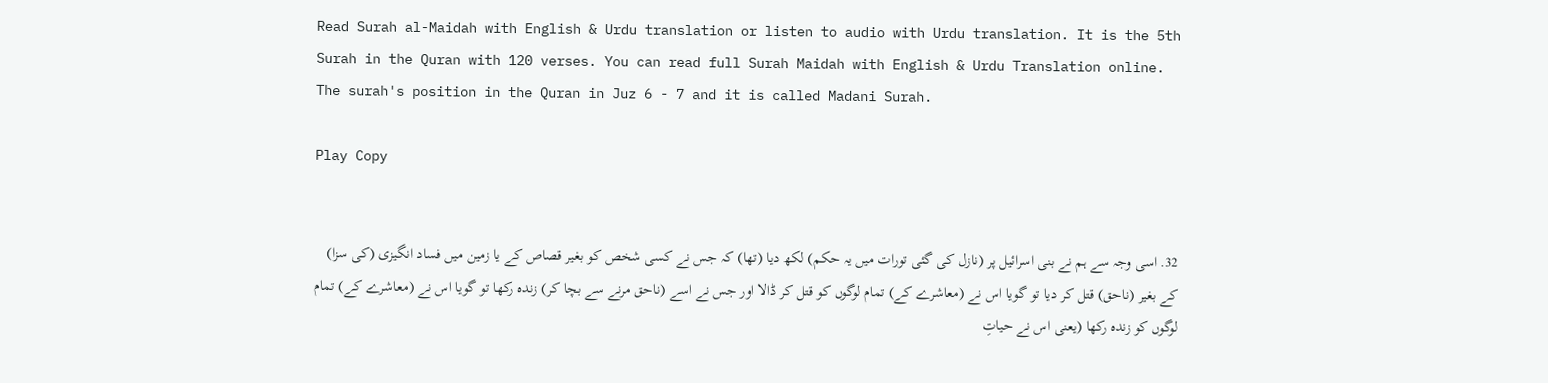Read Surah al-Maidah with English & Urdu translation or listen to audio with Urdu translation. It is the 5th Surah in the Quran with 120 verses. You can read full Surah Maidah with English & Urdu Translation online. The surah's position in the Quran in Juz 6 - 7 and it is called Madani Surah.

Play Copy


32. اسی وجہ سے ہم نے بنی اسرائیل پر (نازل کی گئی تورات میں یہ حکم) لکھ دیا (تھا) کہ جس نے کسی شخص کو بغیر قصاص کے یا زمین میں فساد انگیزی (کی سزا) کے بغیر (ناحق) قتل کر دیا تو گویا اس نے (معاشرے کے) تمام لوگوں کو قتل کر ڈالا اور جس نے اسے (ناحق مرنے سے بچا کر) زندہ رکھا تو گویا اس نے (معاشرے کے) تمام لوگوں کو زندہ رکھا (یعنی اس نے حیاتِ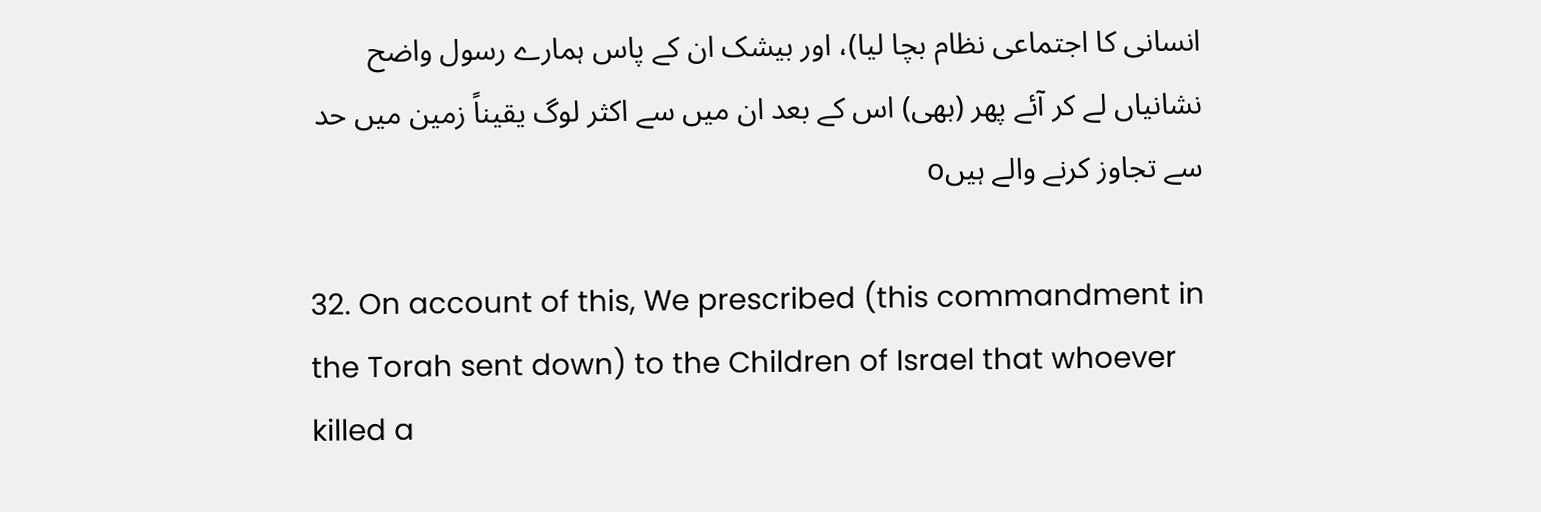انسانی کا اجتماعی نظام بچا لیا)، اور بیشک ان کے پاس ہمارے رسول واضح نشانیاں لے کر آئے پھر (بھی) اس کے بعد ان میں سے اکثر لوگ یقیناً زمین میں حد سے تجاوز کرنے والے ہیںo

32. On account of this, We prescribed (this commandment in the Torah sent down) to the Children of Israel that whoever killed a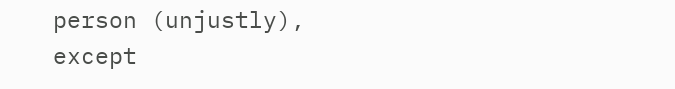person (unjustly), except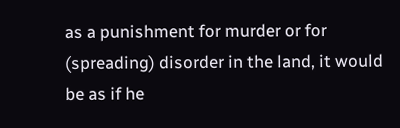as a punishment for murder or for (spreading) disorder in the land, it would be as if he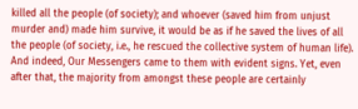killed all the people (of society); and whoever (saved him from unjust murder and) made him survive, it would be as if he saved the lives of all the people (of society, i.e., he rescued the collective system of human life). And indeed, Our Messengers came to them with evident signs. Yet, even after that, the majority from amongst these people are certainly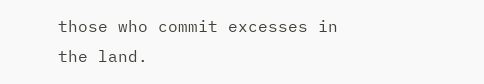those who commit excesses in the land.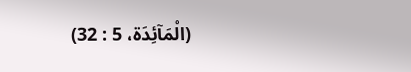(الْمَآئِدَة، 5 : 32)